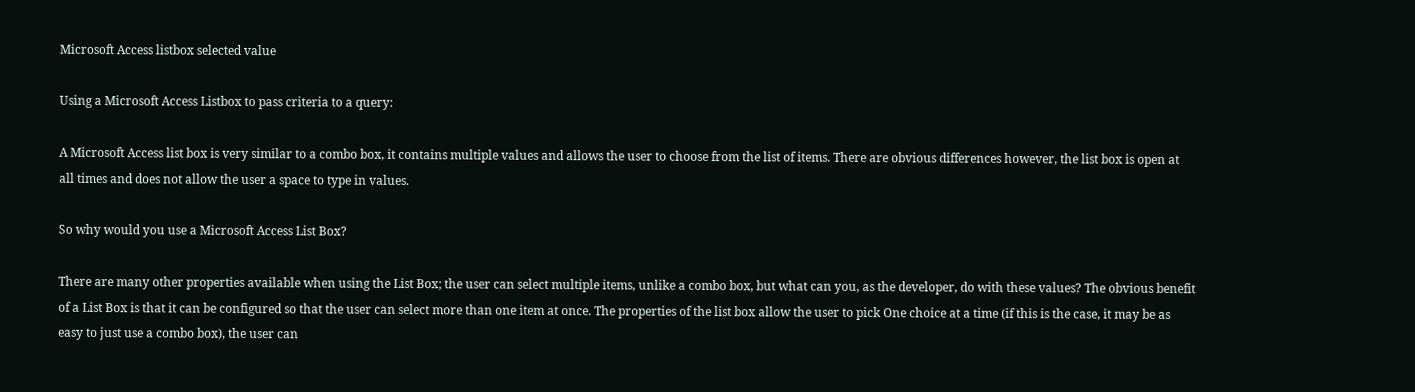Microsoft Access listbox selected value

Using a Microsoft Access Listbox to pass criteria to a query:

A Microsoft Access list box is very similar to a combo box, it contains multiple values and allows the user to choose from the list of items. There are obvious differences however, the list box is open at all times and does not allow the user a space to type in values.

So why would you use a Microsoft Access List Box?

There are many other properties available when using the List Box; the user can select multiple items, unlike a combo box, but what can you, as the developer, do with these values? The obvious benefit of a List Box is that it can be configured so that the user can select more than one item at once. The properties of the list box allow the user to pick One choice at a time (if this is the case, it may be as easy to just use a combo box), the user can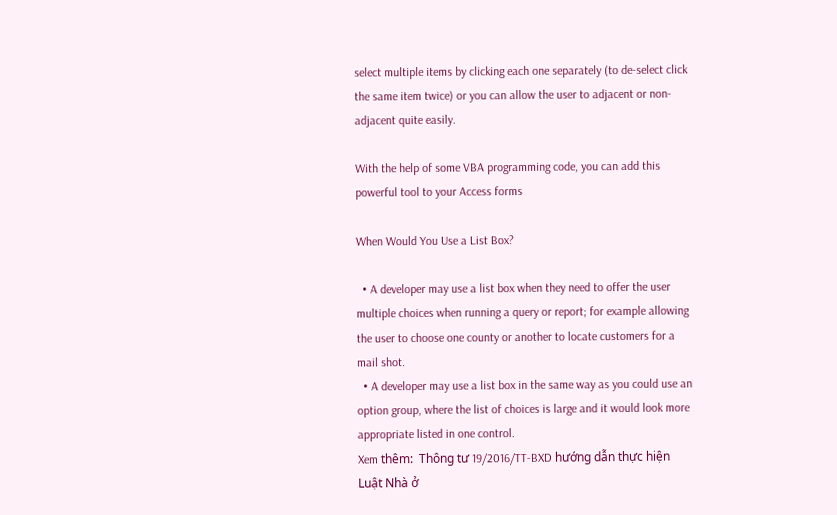select multiple items by clicking each one separately (to de-select click the same item twice) or you can allow the user to adjacent or non-adjacent quite easily.

With the help of some VBA programming code, you can add this powerful tool to your Access forms

When Would You Use a List Box?

  • A developer may use a list box when they need to offer the user multiple choices when running a query or report; for example allowing the user to choose one county or another to locate customers for a mail shot.
  • A developer may use a list box in the same way as you could use an option group, where the list of choices is large and it would look more appropriate listed in one control.
Xem thêm:  Thông tư 19/2016/TT-BXD hướng dẫn thực hiện Luật Nhà ở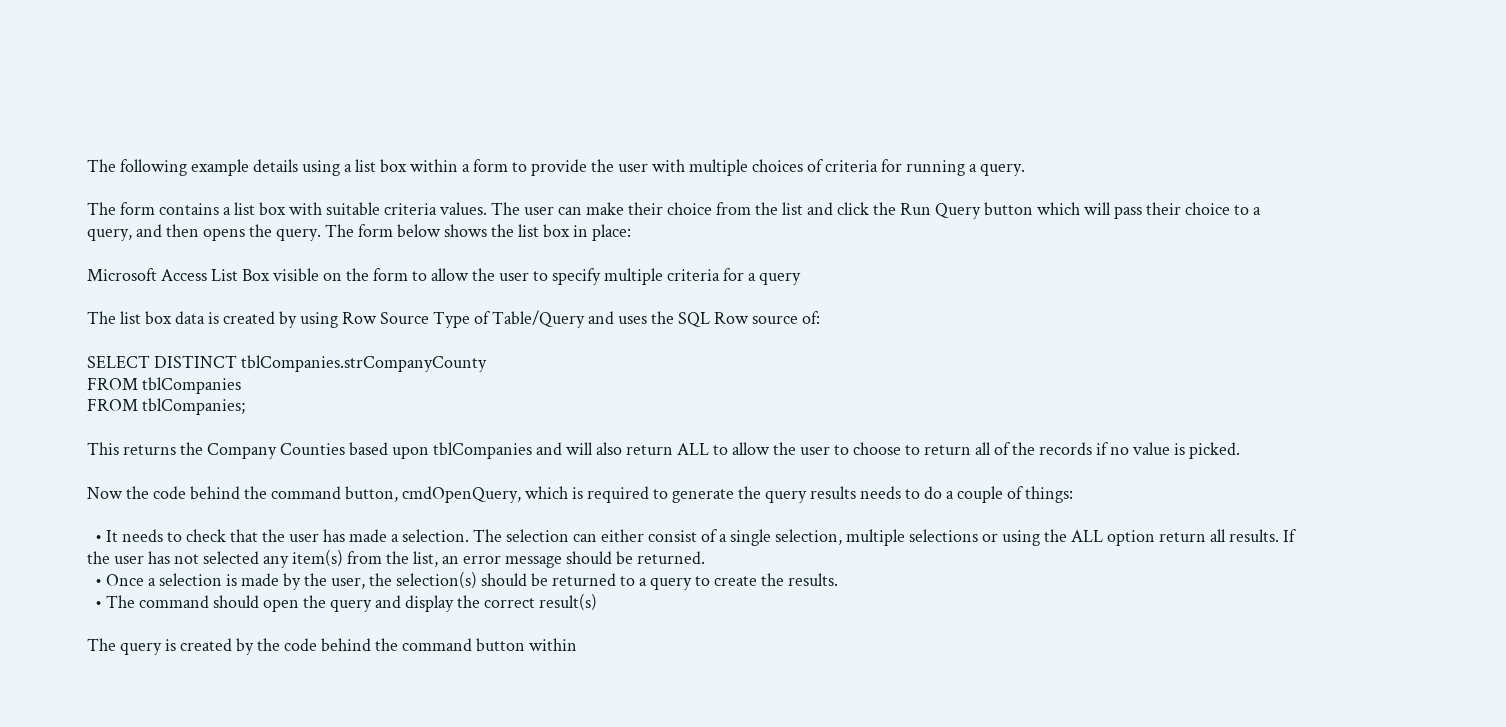The following example details using a list box within a form to provide the user with multiple choices of criteria for running a query.

The form contains a list box with suitable criteria values. The user can make their choice from the list and click the Run Query button which will pass their choice to a query, and then opens the query. The form below shows the list box in place:

Microsoft Access List Box visible on the form to allow the user to specify multiple criteria for a query

The list box data is created by using Row Source Type of Table/Query and uses the SQL Row source of:

SELECT DISTINCT tblCompanies.strCompanyCounty
FROM tblCompanies
FROM tblCompanies;

This returns the Company Counties based upon tblCompanies and will also return ALL to allow the user to choose to return all of the records if no value is picked.

Now the code behind the command button, cmdOpenQuery, which is required to generate the query results needs to do a couple of things:

  • It needs to check that the user has made a selection. The selection can either consist of a single selection, multiple selections or using the ALL option return all results. If the user has not selected any item(s) from the list, an error message should be returned.
  • Once a selection is made by the user, the selection(s) should be returned to a query to create the results.
  • The command should open the query and display the correct result(s)

The query is created by the code behind the command button within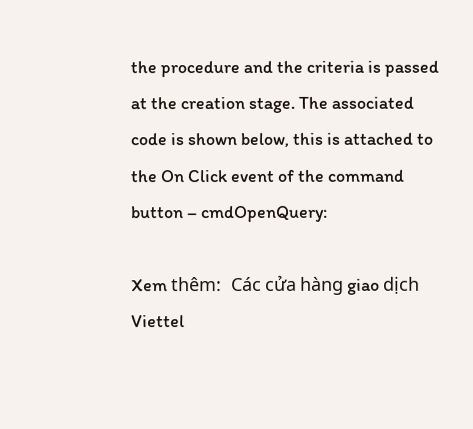the procedure and the criteria is passed at the creation stage. The associated code is shown below, this is attached to the On Click event of the command button – cmdOpenQuery:

Xem thêm:  Các cửa hàng giao dịch Viettel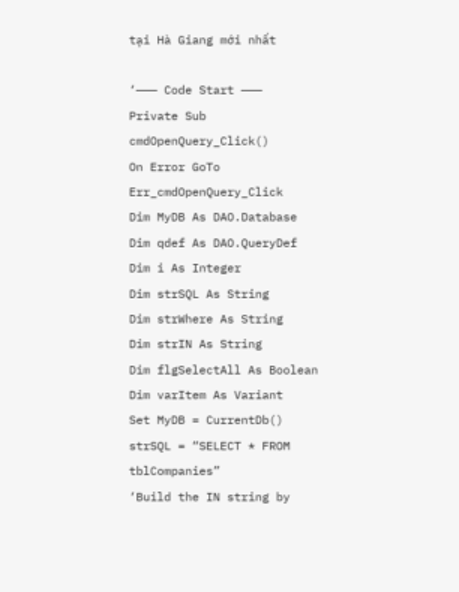tại Hà Giang mới nhất

‘——— Code Start ———
Private Sub cmdOpenQuery_Click()
On Error GoTo Err_cmdOpenQuery_Click
Dim MyDB As DAO.Database
Dim qdef As DAO.QueryDef
Dim i As Integer
Dim strSQL As String
Dim strWhere As String
Dim strIN As String
Dim flgSelectAll As Boolean
Dim varItem As Variant
Set MyDB = CurrentDb()
strSQL = “SELECT * FROM tblCompanies”
‘Build the IN string by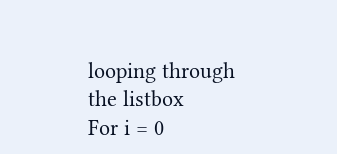looping through the listbox
For i = 0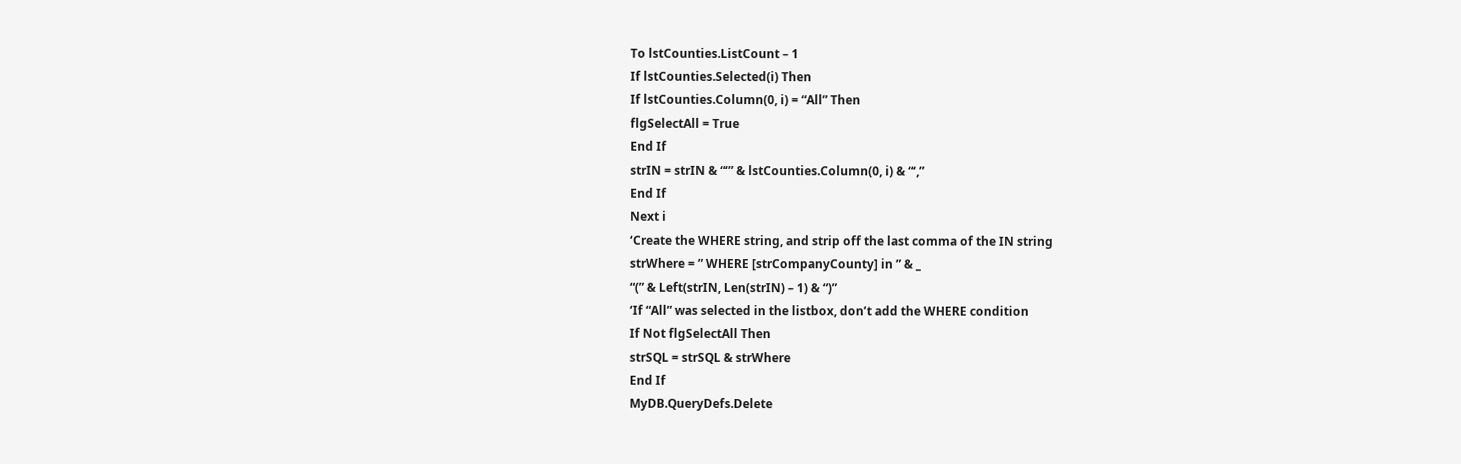To lstCounties.ListCount – 1
If lstCounties.Selected(i) Then
If lstCounties.Column(0, i) = “All” Then
flgSelectAll = True
End If
strIN = strIN & “‘” & lstCounties.Column(0, i) & “‘,”
End If
Next i
‘Create the WHERE string, and strip off the last comma of the IN string
strWhere = ” WHERE [strCompanyCounty] in ” & _
“(” & Left(strIN, Len(strIN) – 1) & “)”
‘If “All” was selected in the listbox, don’t add the WHERE condition
If Not flgSelectAll Then
strSQL = strSQL & strWhere
End If
MyDB.QueryDefs.Delete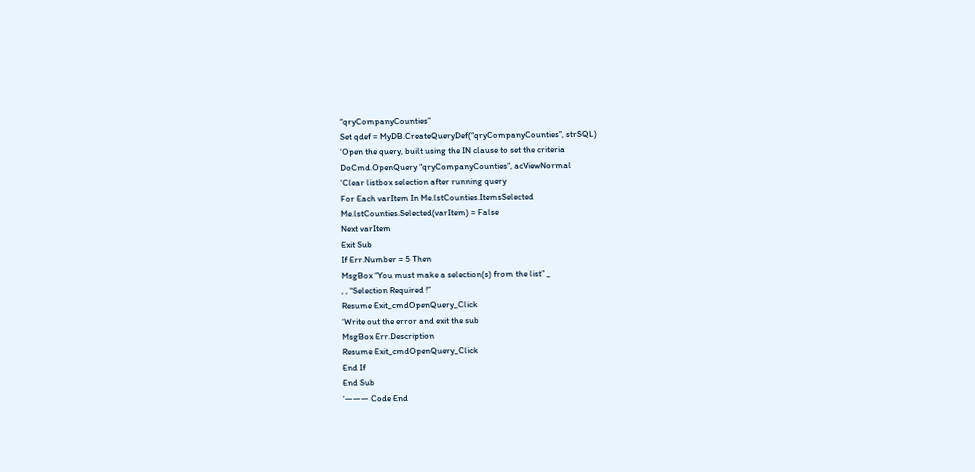“qryCompanyCounties”
Set qdef = MyDB.CreateQueryDef(“qryCompanyCounties”, strSQL)
‘Open the query, built using the IN clause to set the criteria
DoCmd.OpenQuery “qryCompanyCounties”, acViewNormal
‘Clear listbox selection after running query
For Each varItem In Me.lstCounties.ItemsSelected
Me.lstCounties.Selected(varItem) = False
Next varItem
Exit Sub
If Err.Number = 5 Then
MsgBox “You must make a selection(s) from the list” _
, , “Selection Required !”
Resume Exit_cmdOpenQuery_Click
‘Write out the error and exit the sub
MsgBox Err.Description
Resume Exit_cmdOpenQuery_Click
End If
End Sub
‘——— Code End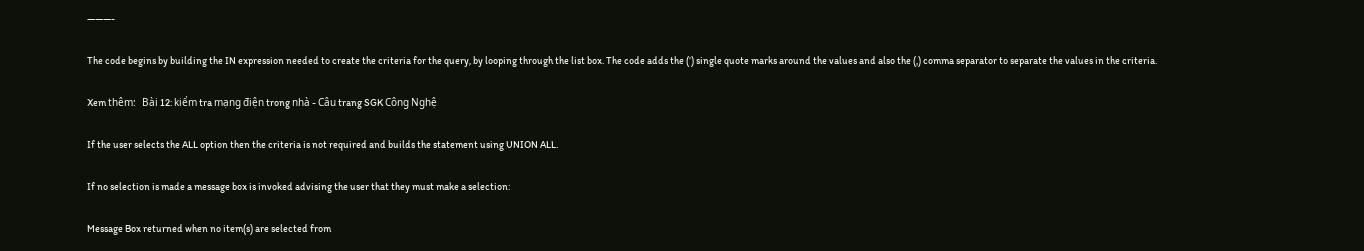———-

The code begins by building the IN expression needed to create the criteria for the query, by looping through the list box. The code adds the (‘) single quote marks around the values and also the (,) comma separator to separate the values in the criteria.

Xem thêm:  Bài 12: kiểm tra mạng điện trong nhà - Câu trang SGK Công Nghệ

If the user selects the ALL option then the criteria is not required and builds the statement using UNION ALL.

If no selection is made a message box is invoked advising the user that they must make a selection:

Message Box returned when no item(s) are selected from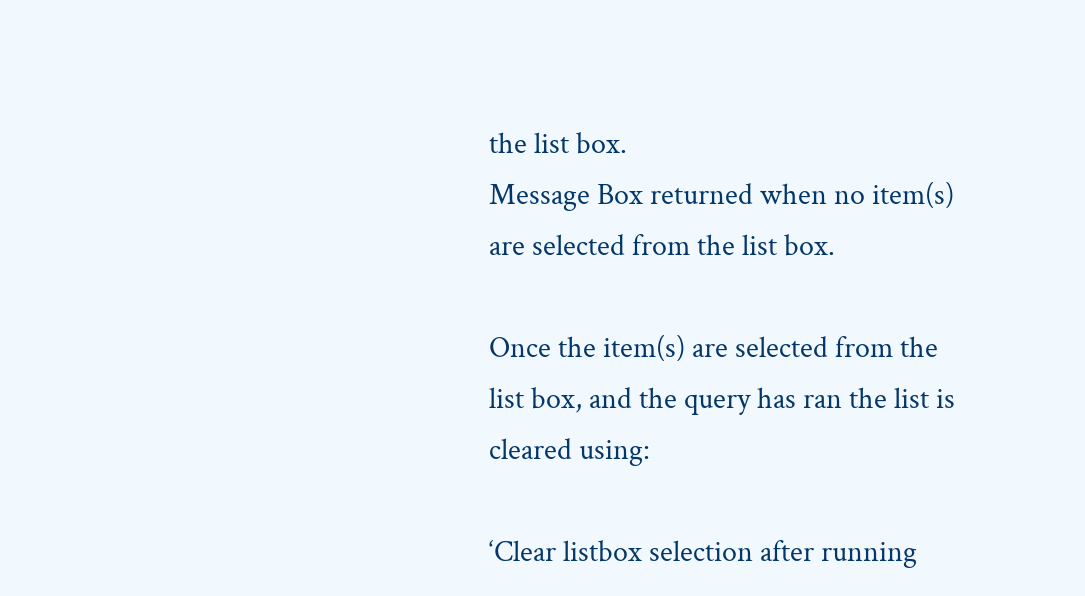the list box.
Message Box returned when no item(s) are selected from the list box.

Once the item(s) are selected from the list box, and the query has ran the list is cleared using:

‘Clear listbox selection after running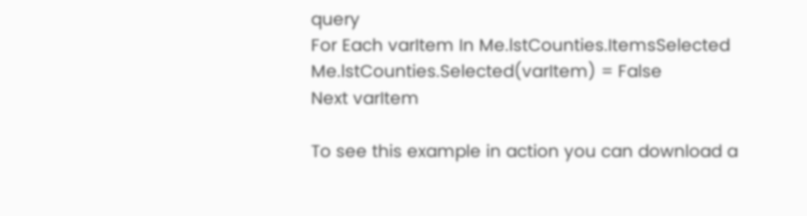query
For Each varItem In Me.lstCounties.ItemsSelected
Me.lstCounties.Selected(varItem) = False
Next varItem

To see this example in action you can download a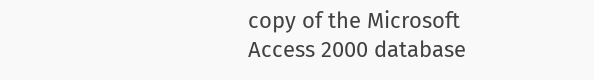copy of the Microsoft Access 2000 database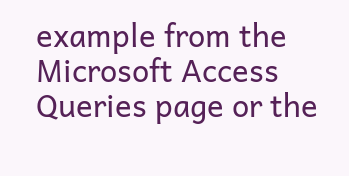example from the Microsoft Access Queries page or the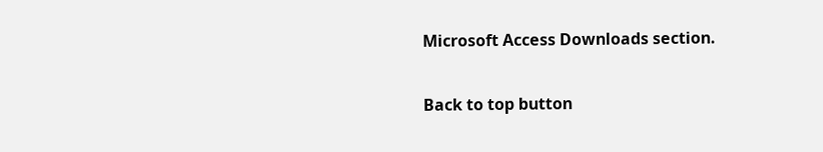Microsoft Access Downloads section.

Back to top button